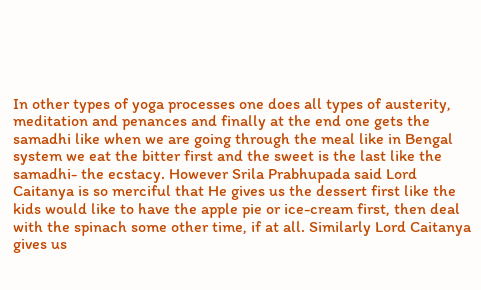In other types of yoga processes one does all types of austerity, meditation and penances and finally at the end one gets the samadhi like when we are going through the meal like in Bengal system we eat the bitter first and the sweet is the last like the samadhi- the ecstacy. However Srila Prabhupada said Lord Caitanya is so merciful that He gives us the dessert first like the kids would like to have the apple pie or ice-cream first, then deal with the spinach some other time, if at all. Similarly Lord Caitanya gives us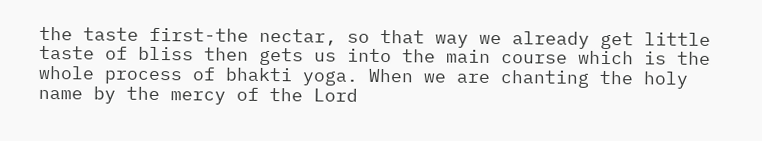the taste first-the nectar, so that way we already get little taste of bliss then gets us into the main course which is the whole process of bhakti yoga. When we are chanting the holy name by the mercy of the Lord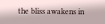the bliss awakens in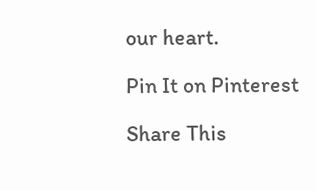our heart.

Pin It on Pinterest

Share This